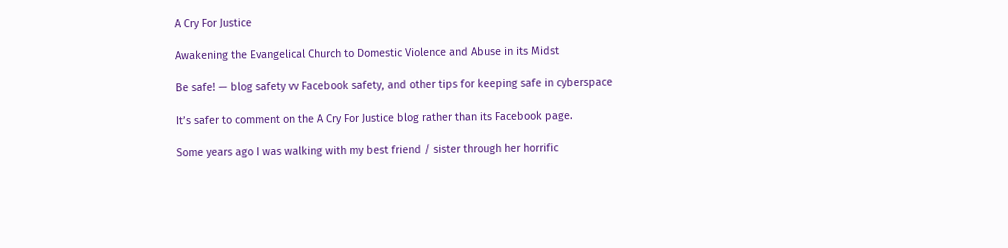A Cry For Justice

Awakening the Evangelical Church to Domestic Violence and Abuse in its Midst

Be safe! — blog safety vv Facebook safety, and other tips for keeping safe in cyberspace

It’s safer to comment on the A Cry For Justice blog rather than its Facebook page.

Some years ago I was walking with my best friend / sister through her horrific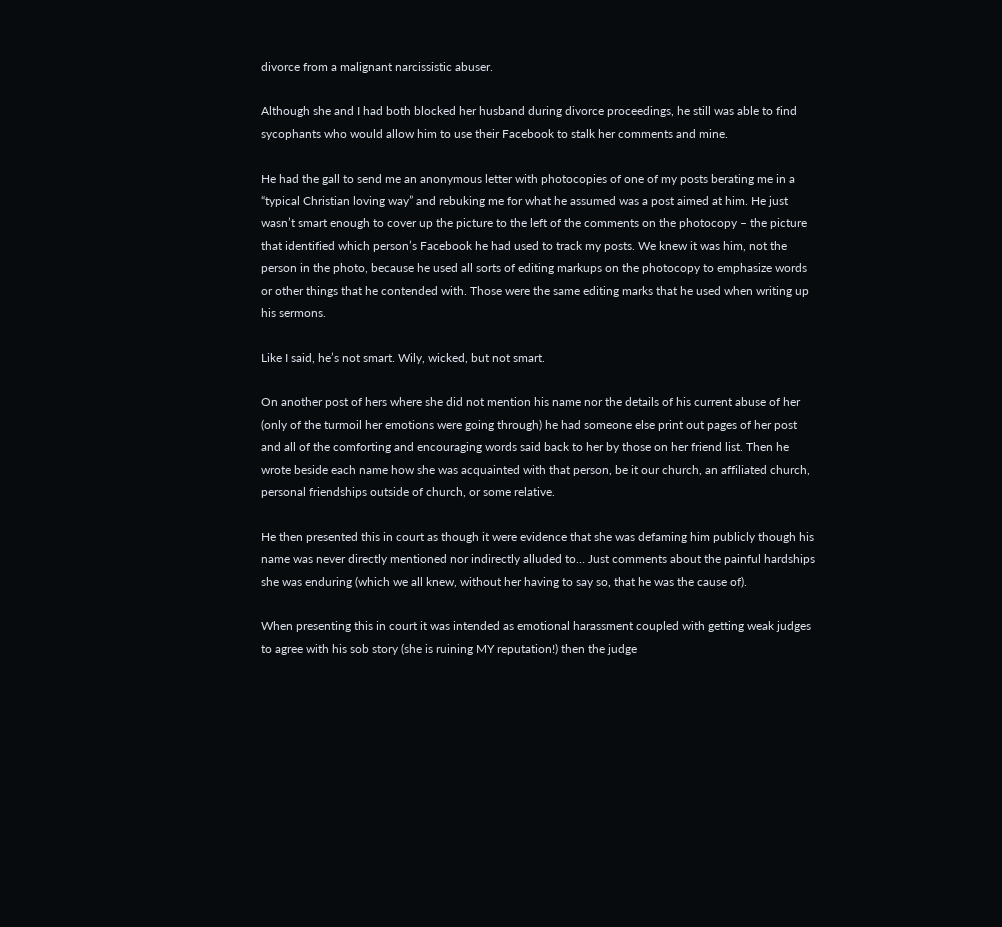divorce from a malignant narcissistic abuser.

Although she and I had both blocked her husband during divorce proceedings, he still was able to find sycophants who would allow him to use their Facebook to stalk her comments and mine.

He had the gall to send me an anonymous letter with photocopies of one of my posts berating me in a “typical Christian loving way” and rebuking me for what he assumed was a post aimed at him. He just wasn’t smart enough to cover up the picture to the left of the comments on the photocopy – the picture that identified which person’s Facebook he had used to track my posts. We knew it was him, not the person in the photo, because he used all sorts of editing markups on the photocopy to emphasize words or other things that he contended with. Those were the same editing marks that he used when writing up his sermons.

Like I said, he’s not smart. Wily, wicked, but not smart.

On another post of hers where she did not mention his name nor the details of his current abuse of her (only of the turmoil her emotions were going through) he had someone else print out pages of her post and all of the comforting and encouraging words said back to her by those on her friend list. Then he wrote beside each name how she was acquainted with that person, be it our church, an affiliated church, personal friendships outside of church, or some relative.

He then presented this in court as though it were evidence that she was defaming him publicly though his name was never directly mentioned nor indirectly alluded to… Just comments about the painful hardships she was enduring (which we all knew, without her having to say so, that he was the cause of).

When presenting this in court it was intended as emotional harassment coupled with getting weak judges to agree with his sob story (she is ruining MY reputation!) then the judge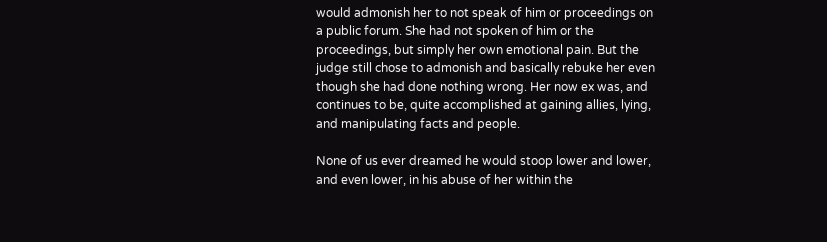would admonish her to not speak of him or proceedings on a public forum. She had not spoken of him or the proceedings, but simply her own emotional pain. But the judge still chose to admonish and basically rebuke her even though she had done nothing wrong. Her now ex was, and continues to be, quite accomplished at gaining allies, lying, and manipulating facts and people.

None of us ever dreamed he would stoop lower and lower, and even lower, in his abuse of her within the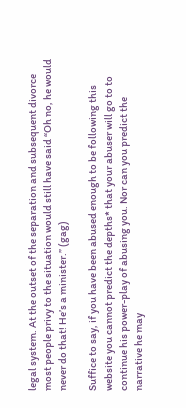legal system. At the outset of the separation and subsequent divorce most people privy to the situation would still have said “Oh no, he would never do that! He’s a minister.” (gag)

Suffice to say, if you have been abused enough to be following this website you cannot predict the depths* that your abuser will go to to continue his power-play of abusing you. Nor can you predict the narrative he may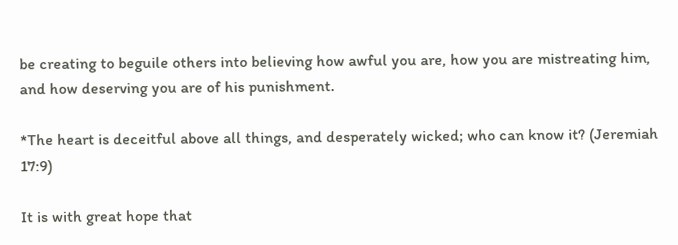be creating to beguile others into believing how awful you are, how you are mistreating him, and how deserving you are of his punishment.

*The heart is deceitful above all things, and desperately wicked; who can know it? (Jeremiah 17:9)

It is with great hope that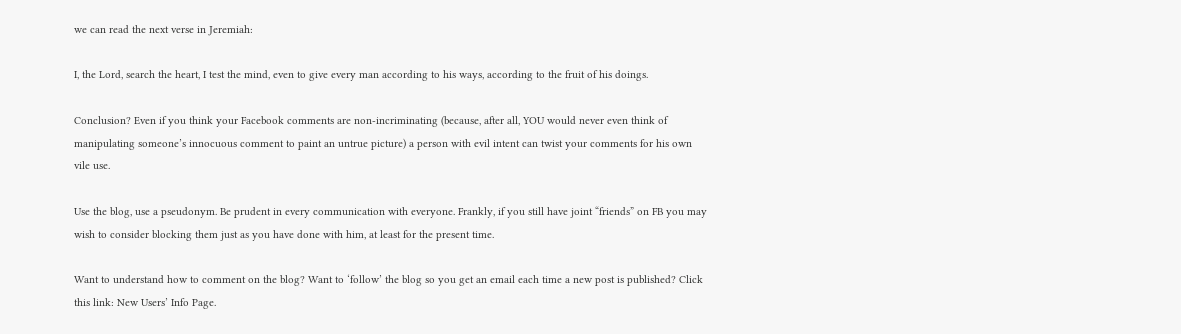we can read the next verse in Jeremiah:

I, the Lord, search the heart, I test the mind, even to give every man according to his ways, according to the fruit of his doings.

Conclusion? Even if you think your Facebook comments are non-incriminating (because, after all, YOU would never even think of manipulating someone’s innocuous comment to paint an untrue picture) a person with evil intent can twist your comments for his own vile use.

Use the blog, use a pseudonym. Be prudent in every communication with everyone. Frankly, if you still have joint “friends” on FB you may wish to consider blocking them just as you have done with him, at least for the present time.

Want to understand how to comment on the blog? Want to ‘follow’ the blog so you get an email each time a new post is published? Click this link: New Users’ Info Page.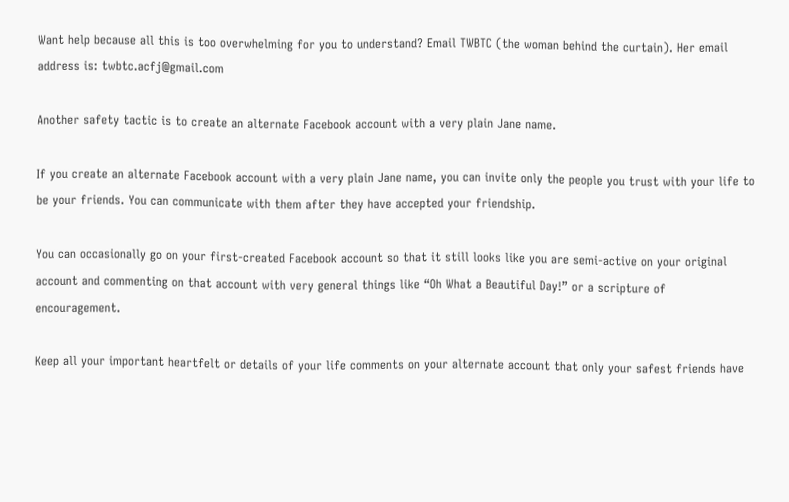Want help because all this is too overwhelming for you to understand? Email TWBTC (the woman behind the curtain). Her email address is: twbtc.acfj@gmail.com

Another safety tactic is to create an alternate Facebook account with a very plain Jane name.

If you create an alternate Facebook account with a very plain Jane name, you can invite only the people you trust with your life to be your friends. You can communicate with them after they have accepted your friendship.

You can occasionally go on your first-created Facebook account so that it still looks like you are semi-active on your original account and commenting on that account with very general things like “Oh What a Beautiful Day!” or a scripture of encouragement.

Keep all your important heartfelt or details of your life comments on your alternate account that only your safest friends have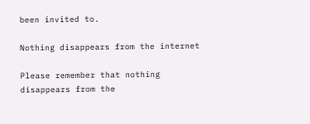been invited to.

Nothing disappears from the internet

Please remember that nothing disappears from the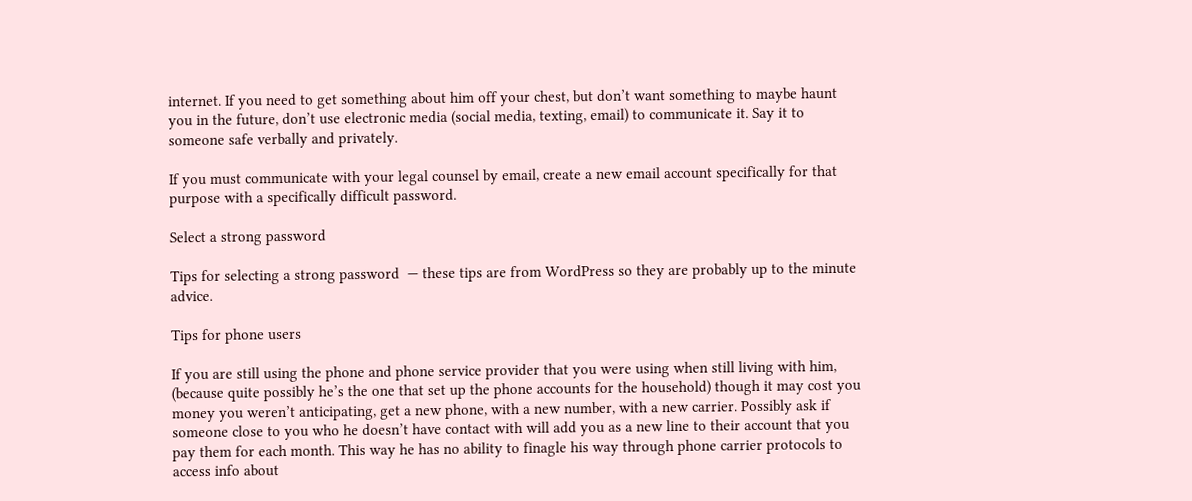internet. If you need to get something about him off your chest, but don’t want something to maybe haunt you in the future, don’t use electronic media (social media, texting, email) to communicate it. Say it to someone safe verbally and privately.

If you must communicate with your legal counsel by email, create a new email account specifically for that purpose with a specifically difficult password.

Select a strong password

Tips for selecting a strong password  — these tips are from WordPress so they are probably up to the minute advice.

Tips for phone users

If you are still using the phone and phone service provider that you were using when still living with him, (because quite possibly he’s the one that set up the phone accounts for the household) though it may cost you money you weren’t anticipating, get a new phone, with a new number, with a new carrier. Possibly ask if someone close to you who he doesn’t have contact with will add you as a new line to their account that you pay them for each month. This way he has no ability to finagle his way through phone carrier protocols to access info about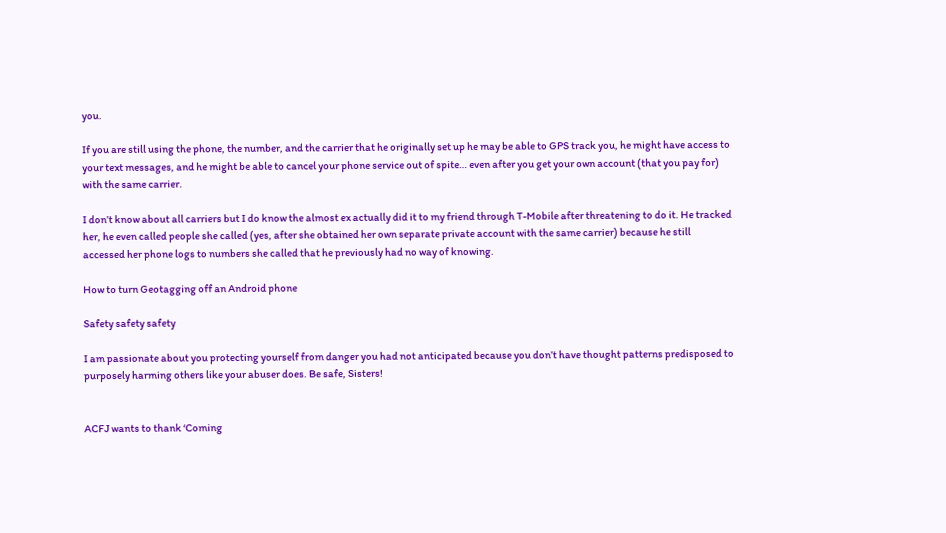you.

If you are still using the phone, the number, and the carrier that he originally set up he may be able to GPS track you, he might have access to your text messages, and he might be able to cancel your phone service out of spite… even after you get your own account (that you pay for) with the same carrier.

I don’t know about all carriers but I do know the almost ex actually did it to my friend through T-Mobile after threatening to do it. He tracked her, he even called people she called (yes, after she obtained her own separate private account with the same carrier) because he still accessed her phone logs to numbers she called that he previously had no way of knowing.

How to turn Geotagging off an Android phone

Safety safety safety

I am passionate about you protecting yourself from danger you had not anticipated because you don’t have thought patterns predisposed to purposely harming others like your abuser does. Be safe, Sisters!


ACFJ wants to thank ‘Coming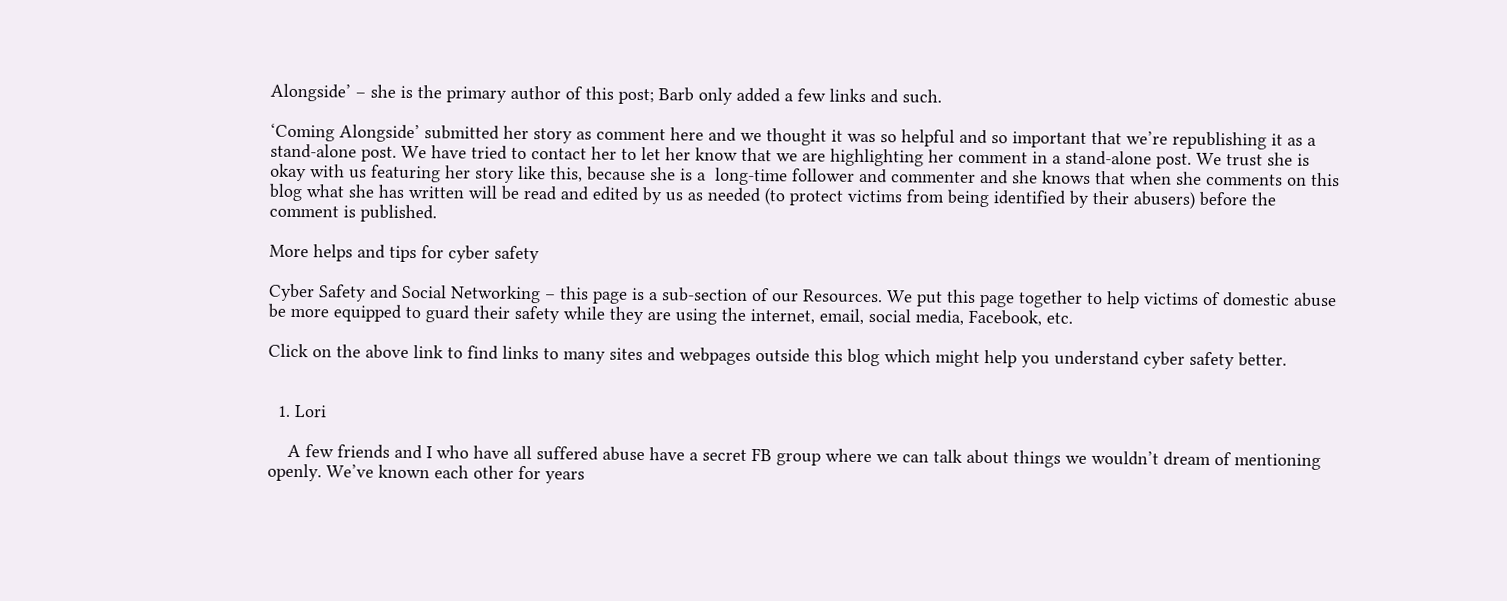Alongside’ – she is the primary author of this post; Barb only added a few links and such.

‘Coming Alongside’ submitted her story as comment here and we thought it was so helpful and so important that we’re republishing it as a stand-alone post. We have tried to contact her to let her know that we are highlighting her comment in a stand-alone post. We trust she is okay with us featuring her story like this, because she is a  long-time follower and commenter and she knows that when she comments on this blog what she has written will be read and edited by us as needed (to protect victims from being identified by their abusers) before the comment is published.

More helps and tips for cyber safety

Cyber Safety and Social Networking – this page is a sub-section of our Resources. We put this page together to help victims of domestic abuse be more equipped to guard their safety while they are using the internet, email, social media, Facebook, etc.

Click on the above link to find links to many sites and webpages outside this blog which might help you understand cyber safety better.


  1. Lori

    A few friends and I who have all suffered abuse have a secret FB group where we can talk about things we wouldn’t dream of mentioning openly. We’ve known each other for years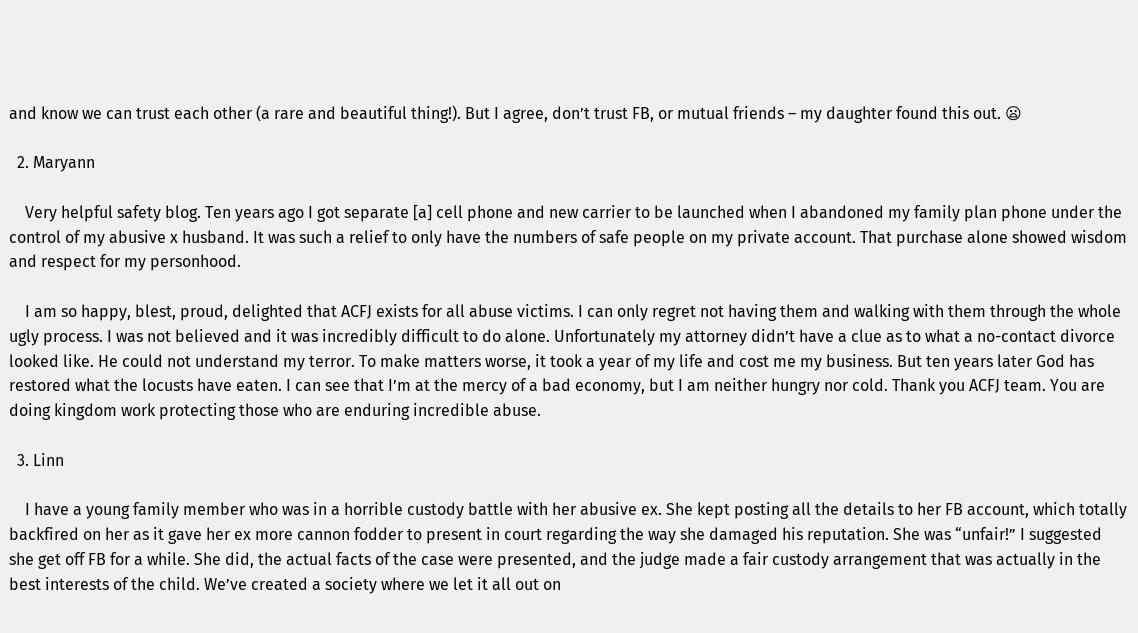and know we can trust each other (a rare and beautiful thing!). But I agree, don’t trust FB, or mutual friends – my daughter found this out. 😦

  2. Maryann

    Very helpful safety blog. Ten years ago I got separate [a] cell phone and new carrier to be launched when I abandoned my family plan phone under the control of my abusive x husband. It was such a relief to only have the numbers of safe people on my private account. That purchase alone showed wisdom and respect for my personhood.

    I am so happy, blest, proud, delighted that ACFJ exists for all abuse victims. I can only regret not having them and walking with them through the whole ugly process. I was not believed and it was incredibly difficult to do alone. Unfortunately my attorney didn’t have a clue as to what a no-contact divorce looked like. He could not understand my terror. To make matters worse, it took a year of my life and cost me my business. But ten years later God has restored what the locusts have eaten. I can see that I’m at the mercy of a bad economy, but I am neither hungry nor cold. Thank you ACFJ team. You are doing kingdom work protecting those who are enduring incredible abuse.

  3. Linn

    I have a young family member who was in a horrible custody battle with her abusive ex. She kept posting all the details to her FB account, which totally backfired on her as it gave her ex more cannon fodder to present in court regarding the way she damaged his reputation. She was “unfair!” I suggested she get off FB for a while. She did, the actual facts of the case were presented, and the judge made a fair custody arrangement that was actually in the best interests of the child. We’ve created a society where we let it all out on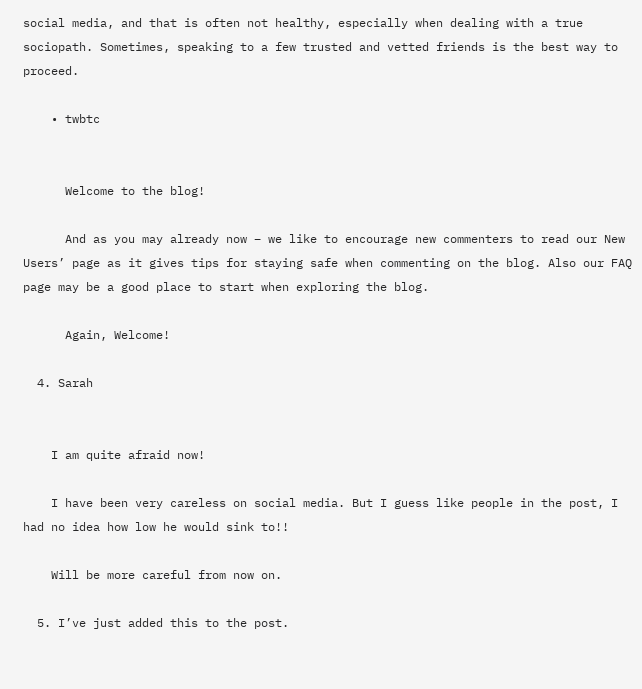social media, and that is often not healthy, especially when dealing with a true sociopath. Sometimes, speaking to a few trusted and vetted friends is the best way to proceed.

    • twbtc


      Welcome to the blog!

      And as you may already now – we like to encourage new commenters to read our New Users’ page as it gives tips for staying safe when commenting on the blog. Also our FAQ page may be a good place to start when exploring the blog.

      Again, Welcome!

  4. Sarah


    I am quite afraid now!

    I have been very careless on social media. But I guess like people in the post, I had no idea how low he would sink to!!

    Will be more careful from now on.

  5. I’ve just added this to the post.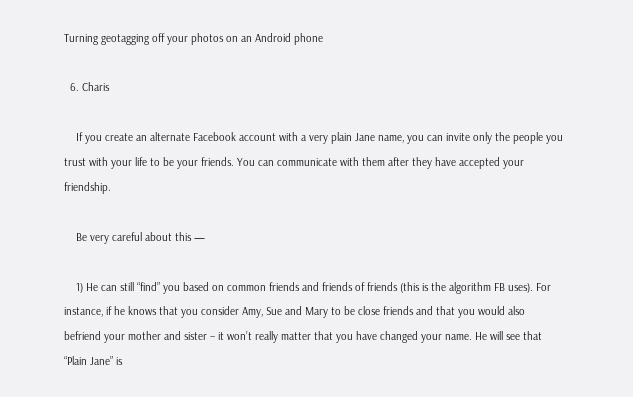Turning geotagging off your photos on an Android phone

  6. Charis

    If you create an alternate Facebook account with a very plain Jane name, you can invite only the people you trust with your life to be your friends. You can communicate with them after they have accepted your friendship.

    Be very careful about this —

    1) He can still “find” you based on common friends and friends of friends (this is the algorithm FB uses). For instance, if he knows that you consider Amy, Sue and Mary to be close friends and that you would also befriend your mother and sister – it won’t really matter that you have changed your name. He will see that “Plain Jane” is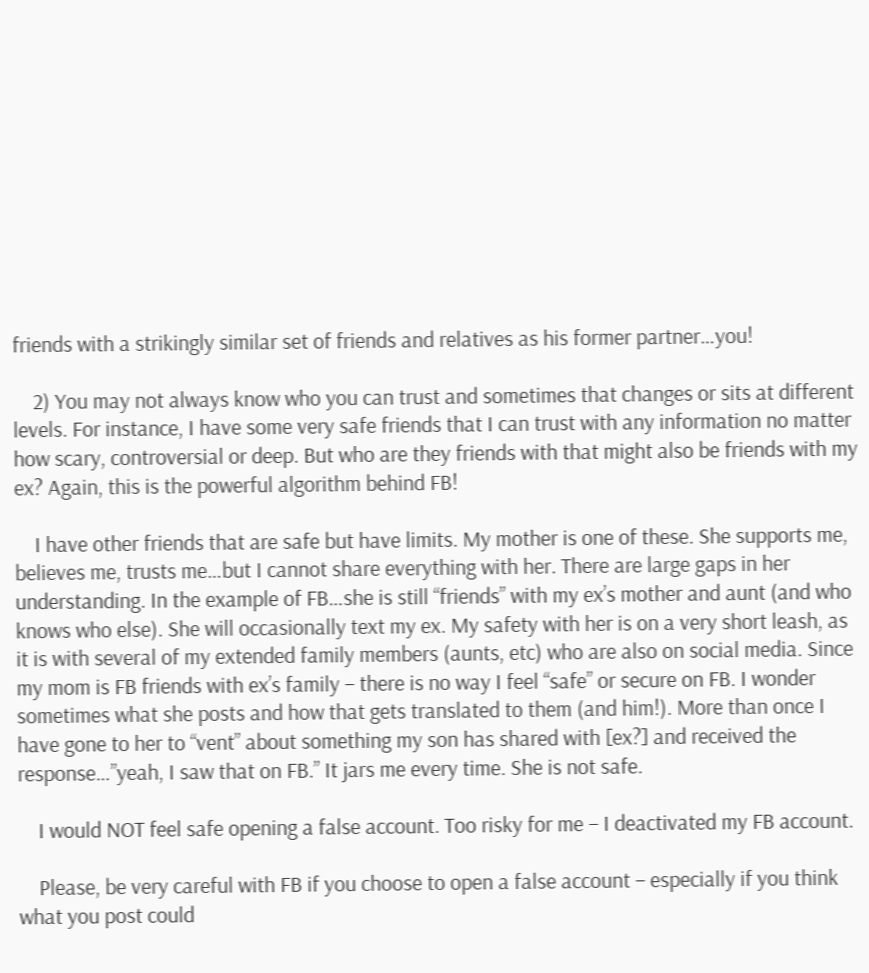friends with a strikingly similar set of friends and relatives as his former partner…you!

    2) You may not always know who you can trust and sometimes that changes or sits at different levels. For instance, I have some very safe friends that I can trust with any information no matter how scary, controversial or deep. But who are they friends with that might also be friends with my ex? Again, this is the powerful algorithm behind FB!

    I have other friends that are safe but have limits. My mother is one of these. She supports me, believes me, trusts me…but I cannot share everything with her. There are large gaps in her understanding. In the example of FB…she is still “friends” with my ex’s mother and aunt (and who knows who else). She will occasionally text my ex. My safety with her is on a very short leash, as it is with several of my extended family members (aunts, etc) who are also on social media. Since my mom is FB friends with ex’s family – there is no way I feel “safe” or secure on FB. I wonder sometimes what she posts and how that gets translated to them (and him!). More than once I have gone to her to “vent” about something my son has shared with [ex?] and received the response…”yeah, I saw that on FB.” It jars me every time. She is not safe.

    I would NOT feel safe opening a false account. Too risky for me – I deactivated my FB account.

    Please, be very careful with FB if you choose to open a false account – especially if you think what you post could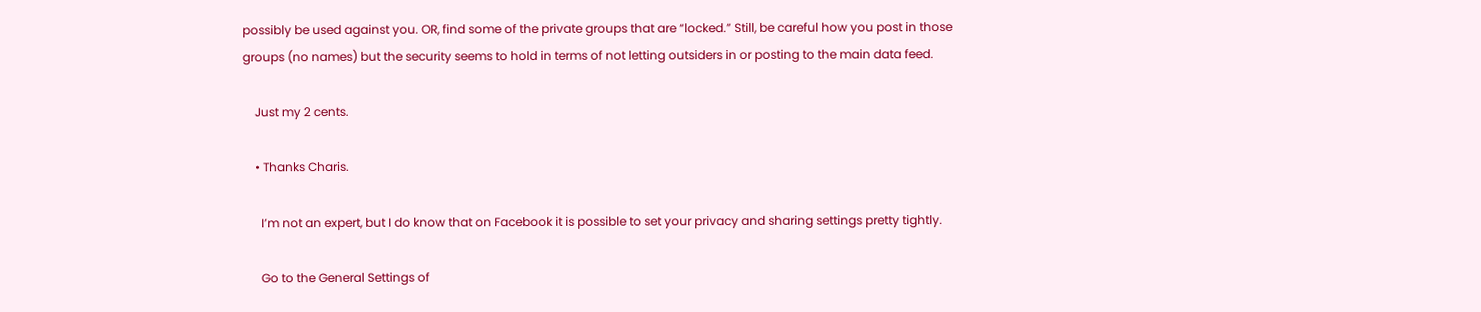possibly be used against you. OR, find some of the private groups that are “locked.” Still, be careful how you post in those groups (no names) but the security seems to hold in terms of not letting outsiders in or posting to the main data feed.

    Just my 2 cents.

    • Thanks Charis.

      I’m not an expert, but I do know that on Facebook it is possible to set your privacy and sharing settings pretty tightly.

      Go to the General Settings of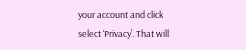your account and click select ‘Privacy’. That will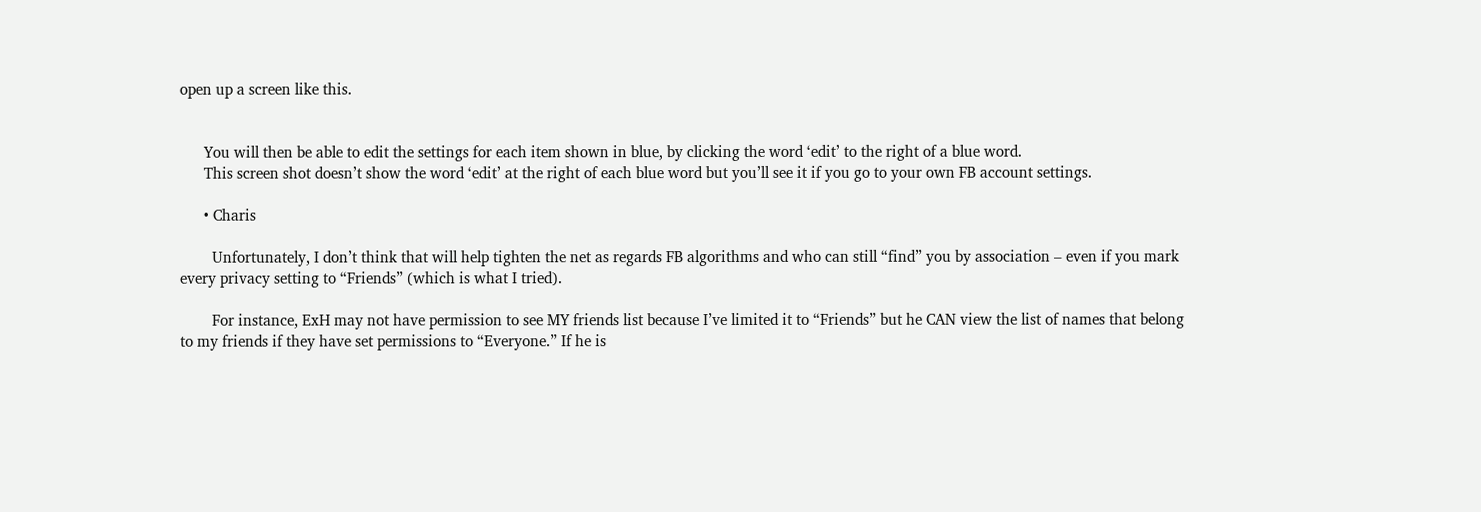open up a screen like this.


      You will then be able to edit the settings for each item shown in blue, by clicking the word ‘edit’ to the right of a blue word.
      This screen shot doesn’t show the word ‘edit’ at the right of each blue word but you’ll see it if you go to your own FB account settings.

      • Charis

        Unfortunately, I don’t think that will help tighten the net as regards FB algorithms and who can still “find” you by association – even if you mark every privacy setting to “Friends” (which is what I tried).

        For instance, ExH may not have permission to see MY friends list because I’ve limited it to “Friends” but he CAN view the list of names that belong to my friends if they have set permissions to “Everyone.” If he is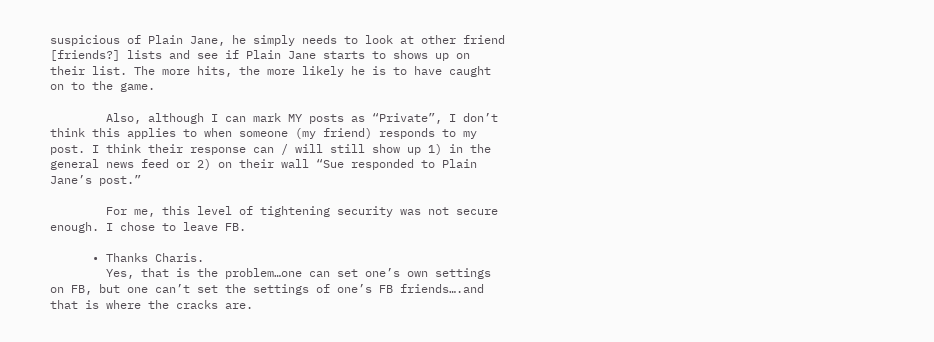suspicious of Plain Jane, he simply needs to look at other friend [friends?] lists and see if Plain Jane starts to shows up on their list. The more hits, the more likely he is to have caught on to the game.

        Also, although I can mark MY posts as “Private”, I don’t think this applies to when someone (my friend) responds to my post. I think their response can / will still show up 1) in the general news feed or 2) on their wall “Sue responded to Plain Jane’s post.”

        For me, this level of tightening security was not secure enough. I chose to leave FB.

      • Thanks Charis.
        Yes, that is the problem…one can set one’s own settings on FB, but one can’t set the settings of one’s FB friends….and that is where the cracks are.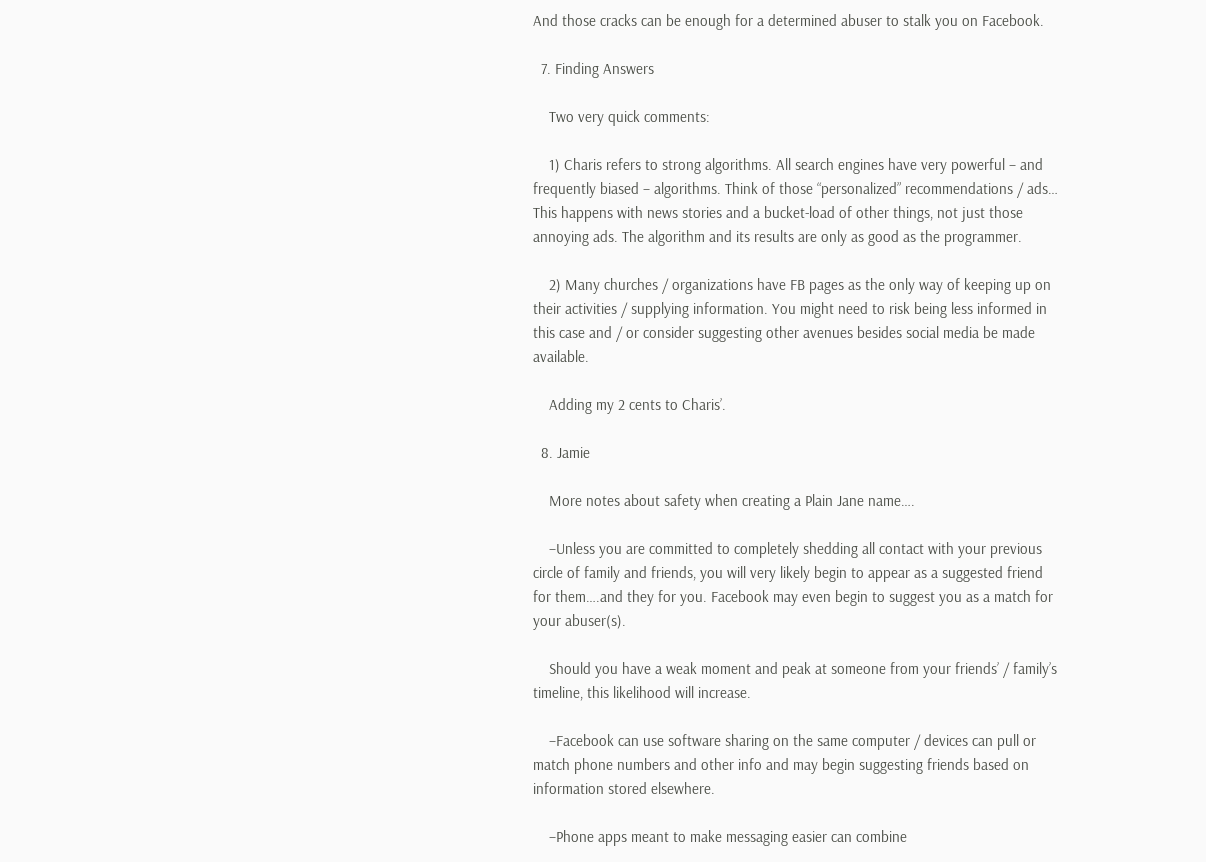And those cracks can be enough for a determined abuser to stalk you on Facebook.

  7. Finding Answers

    Two very quick comments:

    1) Charis refers to strong algorithms. All search engines have very powerful – and frequently biased – algorithms. Think of those “personalized” recommendations / ads… This happens with news stories and a bucket-load of other things, not just those annoying ads. The algorithm and its results are only as good as the programmer.

    2) Many churches / organizations have FB pages as the only way of keeping up on their activities / supplying information. You might need to risk being less informed in this case and / or consider suggesting other avenues besides social media be made available.

    Adding my 2 cents to Charis’.

  8. Jamie

    More notes about safety when creating a Plain Jane name….

    –Unless you are committed to completely shedding all contact with your previous circle of family and friends, you will very likely begin to appear as a suggested friend for them….and they for you. Facebook may even begin to suggest you as a match for your abuser(s).

    Should you have a weak moment and peak at someone from your friends’ / family’s timeline, this likelihood will increase.

    –Facebook can use software sharing on the same computer / devices can pull or match phone numbers and other info and may begin suggesting friends based on information stored elsewhere.

    –Phone apps meant to make messaging easier can combine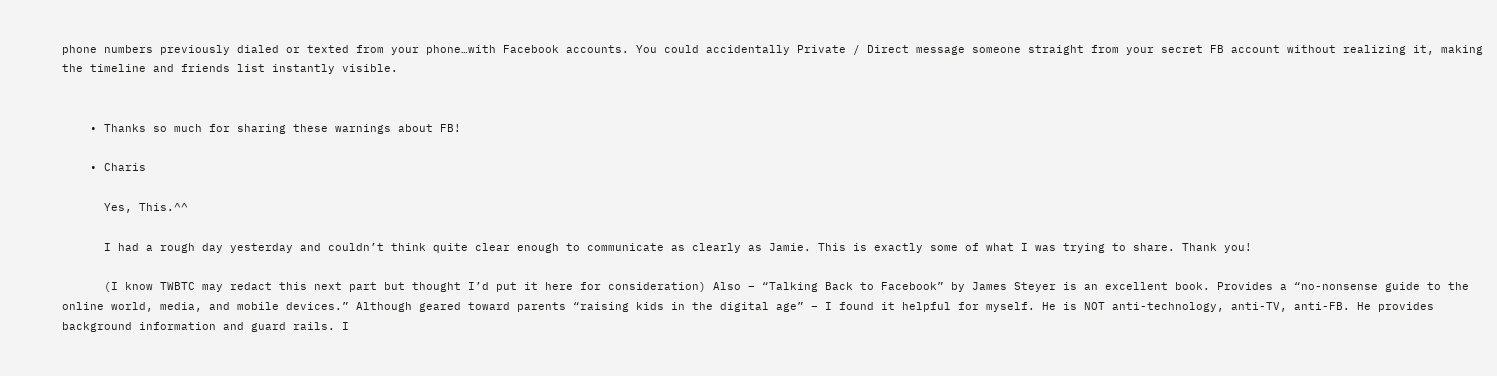phone numbers previously dialed or texted from your phone…with Facebook accounts. You could accidentally Private / Direct message someone straight from your secret FB account without realizing it, making the timeline and friends list instantly visible.


    • Thanks so much for sharing these warnings about FB!

    • Charis

      Yes, This.^^

      I had a rough day yesterday and couldn’t think quite clear enough to communicate as clearly as Jamie. This is exactly some of what I was trying to share. Thank you!

      (I know TWBTC may redact this next part but thought I’d put it here for consideration) Also – “Talking Back to Facebook” by James Steyer is an excellent book. Provides a “no-nonsense guide to the online world, media, and mobile devices.” Although geared toward parents “raising kids in the digital age” – I found it helpful for myself. He is NOT anti-technology, anti-TV, anti-FB. He provides background information and guard rails. I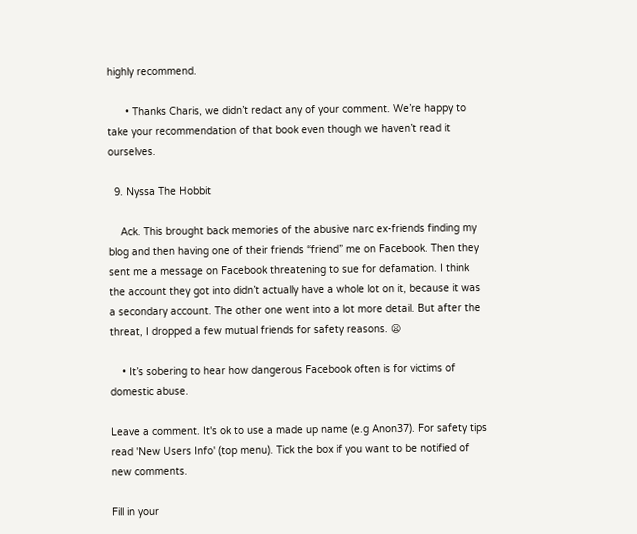highly recommend.

      • Thanks Charis, we didn’t redact any of your comment. We’re happy to take your recommendation of that book even though we haven’t read it ourselves.

  9. Nyssa The Hobbit

    Ack. This brought back memories of the abusive narc ex-friends finding my blog and then having one of their friends “friend” me on Facebook. Then they sent me a message on Facebook threatening to sue for defamation. I think the account they got into didn’t actually have a whole lot on it, because it was a secondary account. The other one went into a lot more detail. But after the threat, I dropped a few mutual friends for safety reasons. 😦

    • It’s sobering to hear how dangerous Facebook often is for victims of domestic abuse.

Leave a comment. It's ok to use a made up name (e.g Anon37). For safety tips read 'New Users Info' (top menu). Tick the box if you want to be notified of new comments.

Fill in your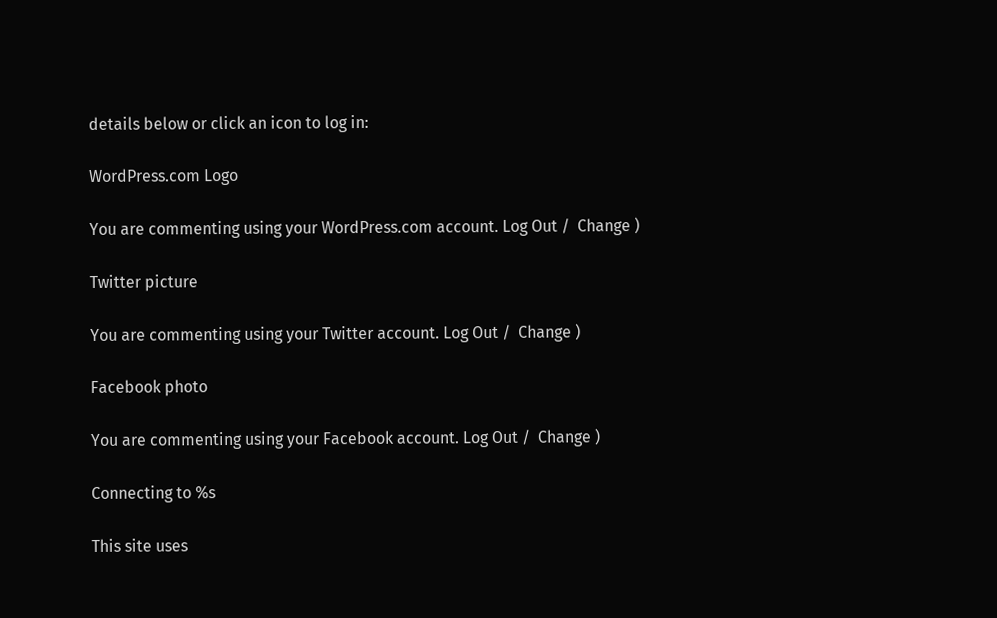details below or click an icon to log in:

WordPress.com Logo

You are commenting using your WordPress.com account. Log Out /  Change )

Twitter picture

You are commenting using your Twitter account. Log Out /  Change )

Facebook photo

You are commenting using your Facebook account. Log Out /  Change )

Connecting to %s

This site uses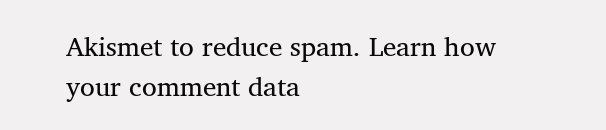Akismet to reduce spam. Learn how your comment data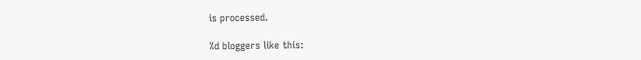is processed.

%d bloggers like this: